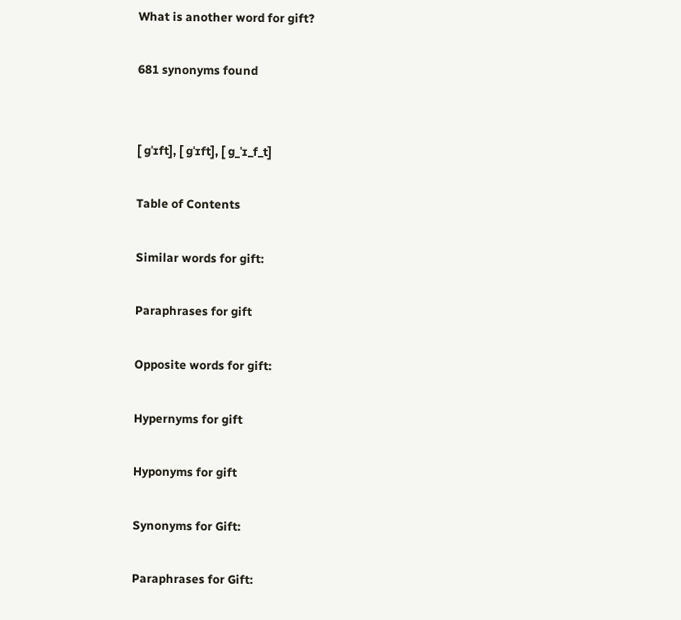What is another word for gift?

681 synonyms found


[ ɡˈɪft], [ ɡˈɪft], [ ɡ_ˈɪ_f_t]

Table of Contents

Similar words for gift:

Paraphrases for gift

Opposite words for gift:

Hypernyms for gift

Hyponyms for gift

Synonyms for Gift:

Paraphrases for Gift: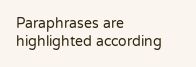Paraphrases are highlighted according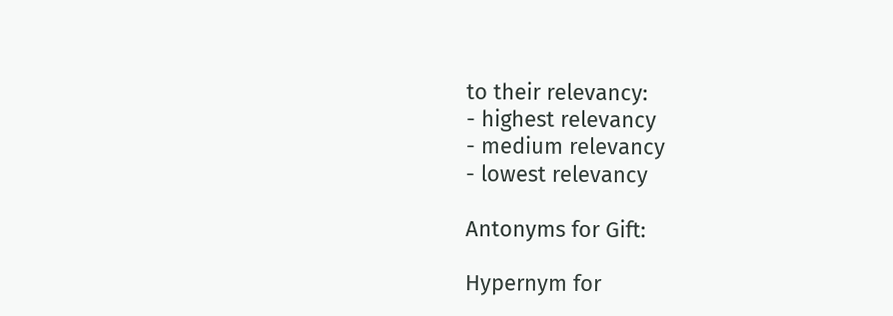to their relevancy:
- highest relevancy
- medium relevancy
- lowest relevancy

Antonyms for Gift:

Hypernym for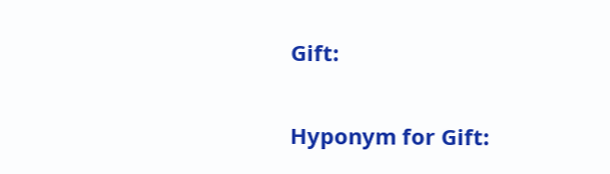Gift:

Hyponym for Gift: